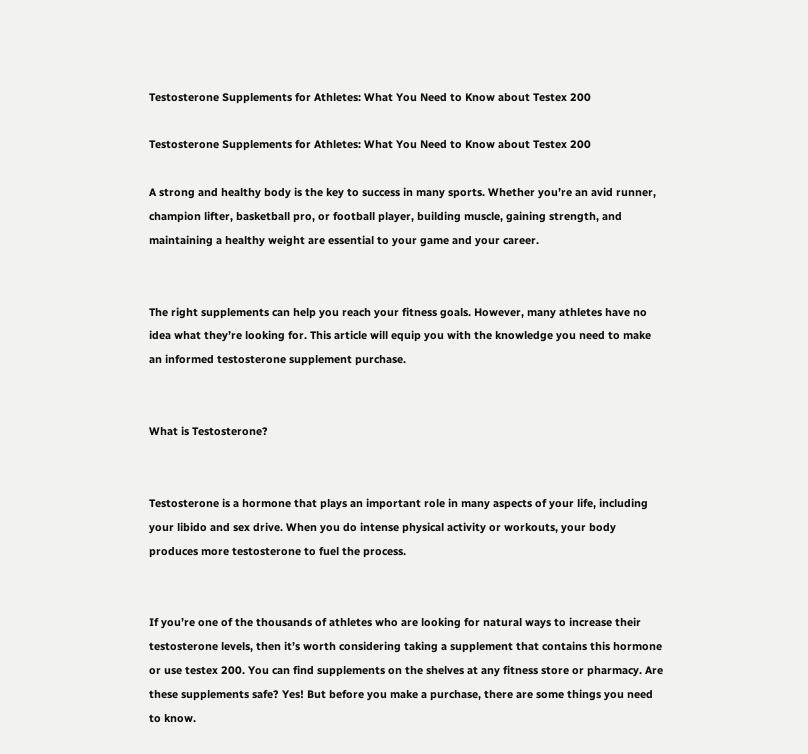Testosterone Supplements for Athletes: What You Need to Know about Testex 200

Testosterone Supplements for Athletes: What You Need to Know about Testex 200

A strong and healthy body is the key to success in many sports. Whether you’re an avid runner, champion lifter, basketball pro, or football player, building muscle, gaining strength, and maintaining a healthy weight are essential to your game and your career.


The right supplements can help you reach your fitness goals. However, many athletes have no idea what they’re looking for. This article will equip you with the knowledge you need to make an informed testosterone supplement purchase.


What is Testosterone?


Testosterone is a hormone that plays an important role in many aspects of your life, including your libido and sex drive. When you do intense physical activity or workouts, your body produces more testosterone to fuel the process.


If you’re one of the thousands of athletes who are looking for natural ways to increase their testosterone levels, then it’s worth considering taking a supplement that contains this hormone or use testex 200. You can find supplements on the shelves at any fitness store or pharmacy. Are these supplements safe? Yes! But before you make a purchase, there are some things you need to know.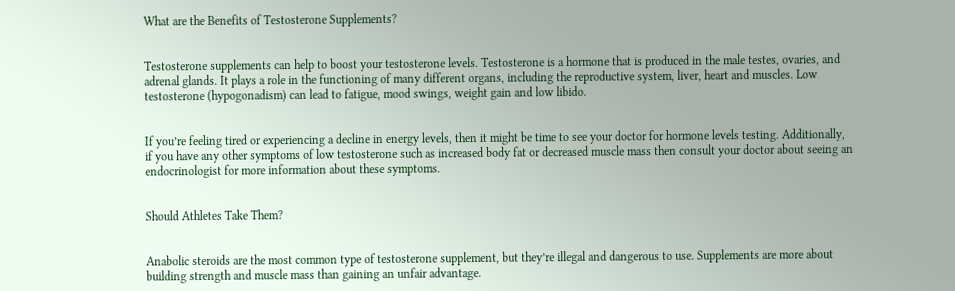What are the Benefits of Testosterone Supplements?


Testosterone supplements can help to boost your testosterone levels. Testosterone is a hormone that is produced in the male testes, ovaries, and adrenal glands. It plays a role in the functioning of many different organs, including the reproductive system, liver, heart and muscles. Low testosterone (hypogonadism) can lead to fatigue, mood swings, weight gain and low libido.


If you’re feeling tired or experiencing a decline in energy levels, then it might be time to see your doctor for hormone levels testing. Additionally, if you have any other symptoms of low testosterone such as increased body fat or decreased muscle mass then consult your doctor about seeing an endocrinologist for more information about these symptoms.


Should Athletes Take Them?


Anabolic steroids are the most common type of testosterone supplement, but they’re illegal and dangerous to use. Supplements are more about building strength and muscle mass than gaining an unfair advantage.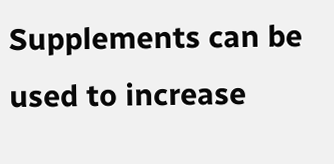Supplements can be used to increase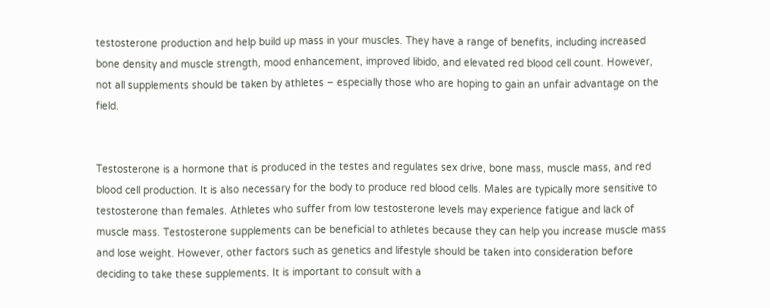testosterone production and help build up mass in your muscles. They have a range of benefits, including increased bone density and muscle strength, mood enhancement, improved libido, and elevated red blood cell count. However, not all supplements should be taken by athletes – especially those who are hoping to gain an unfair advantage on the field.


Testosterone is a hormone that is produced in the testes and regulates sex drive, bone mass, muscle mass, and red blood cell production. It is also necessary for the body to produce red blood cells. Males are typically more sensitive to testosterone than females. Athletes who suffer from low testosterone levels may experience fatigue and lack of muscle mass. Testosterone supplements can be beneficial to athletes because they can help you increase muscle mass and lose weight. However, other factors such as genetics and lifestyle should be taken into consideration before deciding to take these supplements. It is important to consult with a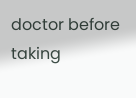doctor before taking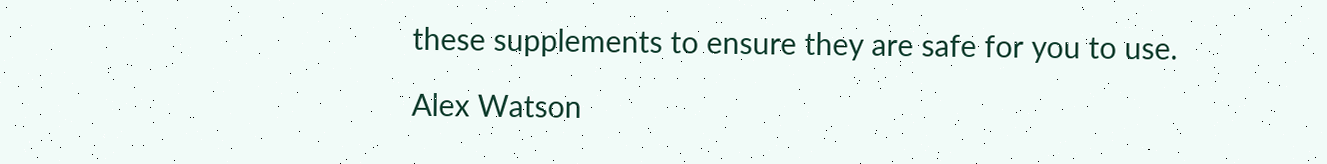these supplements to ensure they are safe for you to use.

Alex Watson